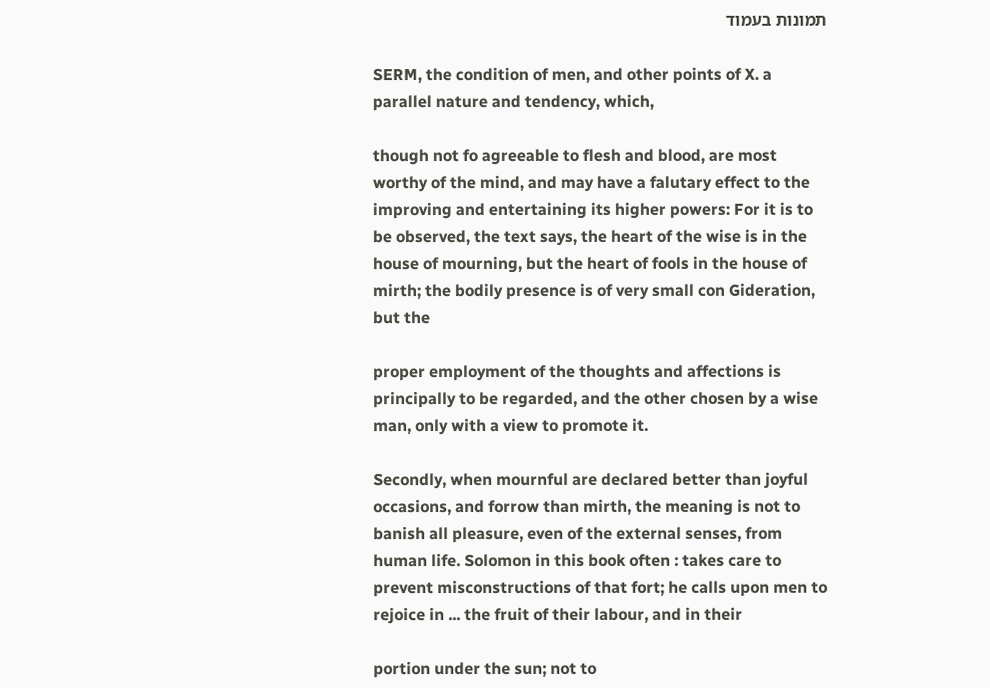תמונות בעמוד

SERM, the condition of men, and other points of X. a parallel nature and tendency, which,

though not fo agreeable to flesh and blood, are most worthy of the mind, and may have a falutary effect to the improving and entertaining its higher powers: For it is to be observed, the text says, the heart of the wise is in the house of mourning, but the heart of fools in the house of mirth; the bodily presence is of very small con Gideration, but the

proper employment of the thoughts and affections is principally to be regarded, and the other chosen by a wise man, only with a view to promote it.

Secondly, when mournful are declared better than joyful occasions, and forrow than mirth, the meaning is not to banish all pleasure, even of the external senses, from human life. Solomon in this book often : takes care to prevent misconstructions of that fort; he calls upon men to rejoice in ... the fruit of their labour, and in their

portion under the sun; not to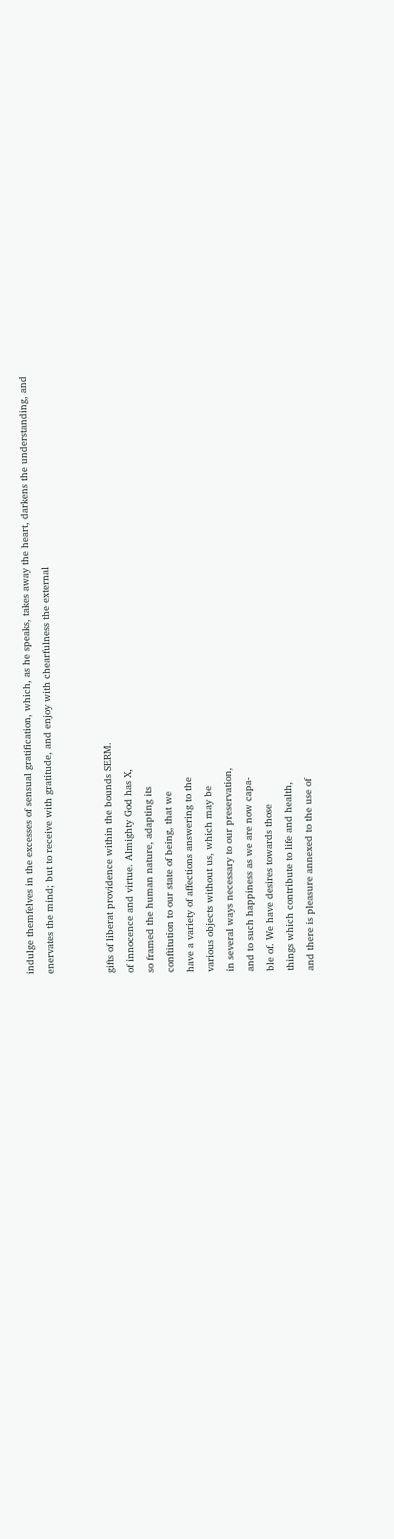indulge themfelves in the excesses of sensual gratification, which, as he speaks, takes away the heart, darkens the understanding, and enervates the mind; but to receive with gratitude, and enjoy with chearfulness the external


gifts of liberat providence within the bounds SERM.
of innocence and virtue. Almighty God has X,
so framed the human nature, adapting its
conftitution to our state of being, that we
have a variety of affections answering to the
various objects without us, which may be
in several ways necessary to our preservation,
and to such happiness as we are now capa-
ble of. We have desires towards those
things which contribute to life and health,
and there is pleasure annexed to the use of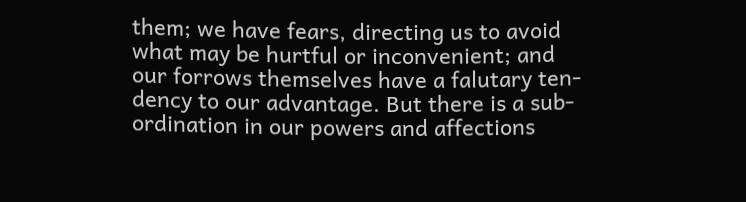them; we have fears, directing us to avoid
what may be hurtful or inconvenient; and
our forrows themselves have a falutary ten-
dency to our advantage. But there is a sub-
ordination in our powers and affections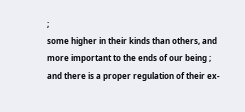;
some higher in their kinds than others, and
more important to the ends of our being ;
and there is a proper regulation of their ex-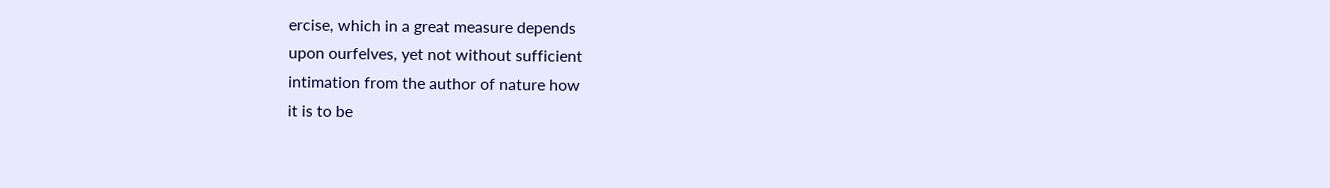ercise, which in a great measure depends
upon ourfelves, yet not without sufficient
intimation from the author of nature how
it is to be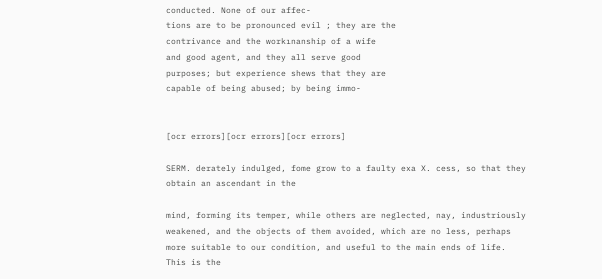conducted. None of our affec-
tions are to be pronounced evil ; they are the
contrivance and the workınanship of a wife
and good agent, and they all serve good
purposes; but experience shews that they are
capable of being abused; by being immo-


[ocr errors][ocr errors][ocr errors]

SERM. derately indulged, fome grow to a faulty exa X. cess, so that they obtain an ascendant in the

mind, forming its temper, while others are neglected, nay, industriously weakened, and the objects of them avoided, which are no less, perhaps more suitable to our condition, and useful to the main ends of life. This is the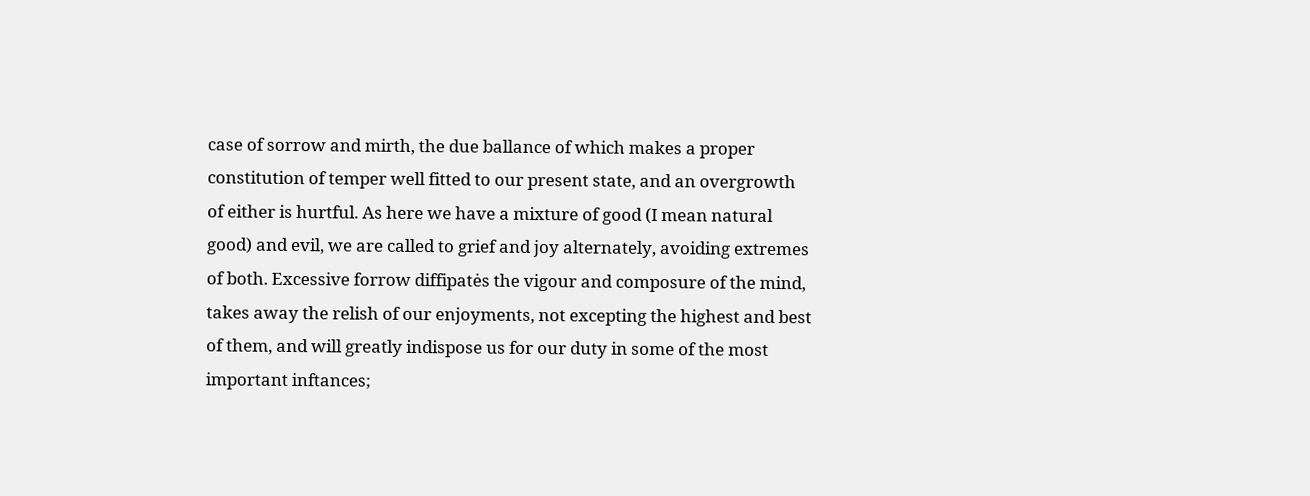case of sorrow and mirth, the due ballance of which makes a proper constitution of temper well fitted to our present state, and an overgrowth of either is hurtful. As here we have a mixture of good (I mean natural good) and evil, we are called to grief and joy alternately, avoiding extremes of both. Excessive forrow diffipatės the vigour and composure of the mind, takes away the relish of our enjoyments, not excepting the highest and best of them, and will greatly indispose us for our duty in some of the most important inftances;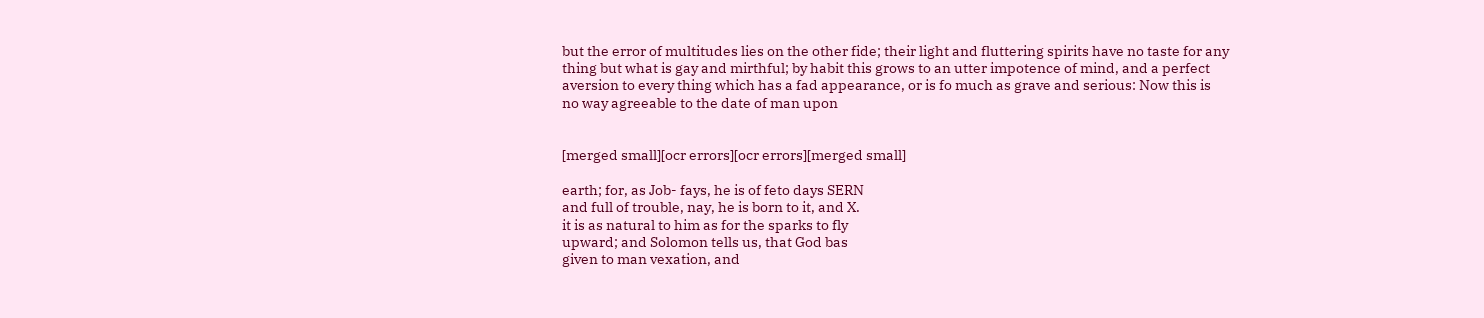but the error of multitudes lies on the other fide; their light and fluttering spirits have no taste for any thing but what is gay and mirthful; by habit this grows to an utter impotence of mind, and a perfect aversion to every thing which has a fad appearance, or is fo much as grave and serious: Now this is no way agreeable to the date of man upon


[merged small][ocr errors][ocr errors][merged small]

earth; for, as Job- fays, he is of feto days SERN
and full of trouble, nay, he is born to it, and X.
it is as natural to him as for the sparks to fly
upward; and Solomon tells us, that God bas
given to man vexation, and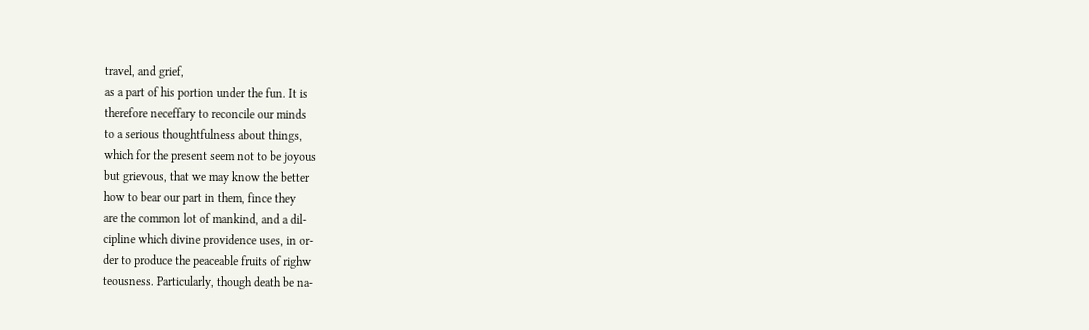travel, and grief,
as a part of his portion under the fun. It is
therefore neceffary to reconcile our minds
to a serious thoughtfulness about things,
which for the present seem not to be joyous
but grievous, that we may know the better
how to bear our part in them, fince they
are the common lot of mankind, and a dil-
cipline which divine providence uses, in or-
der to produce the peaceable fruits of righw
teousness. Particularly, though death be na-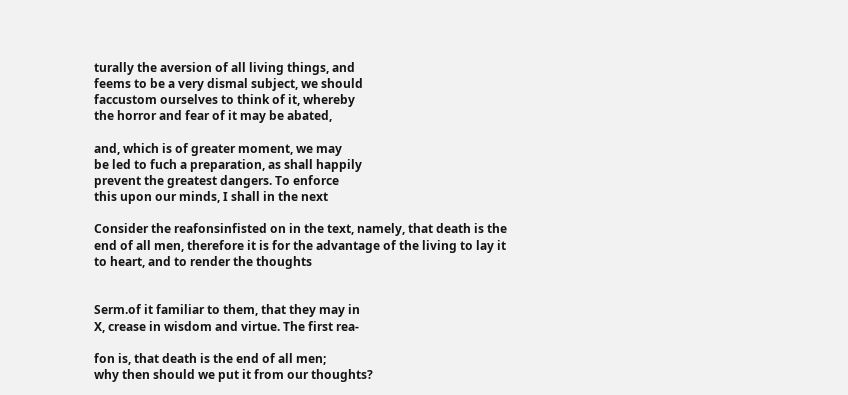turally the aversion of all living things, and
feems to be a very dismal subject, we should
faccustom ourselves to think of it, whereby
the horror and fear of it may be abated,

and, which is of greater moment, we may
be led to fuch a preparation, as shall happily
prevent the greatest dangers. To enforce
this upon our minds, I shall in the next

Consider the reafonsinfisted on in the text, namely, that death is the end of all men, therefore it is for the advantage of the living to lay it to heart, and to render the thoughts


Serm.of it familiar to them, that they may in
X, crease in wisdom and virtue. The first rea-

fon is, that death is the end of all men;
why then should we put it from our thoughts?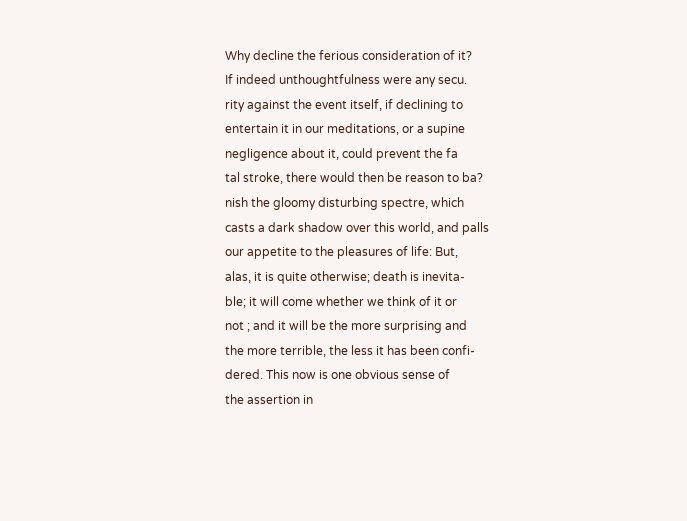Why decline the ferious consideration of it?
If indeed unthoughtfulness were any secu.
rity against the event itself, if declining to
entertain it in our meditations, or a supine
negligence about it, could prevent the fa
tal stroke, there would then be reason to ba?
nish the gloomy disturbing spectre, which
casts a dark shadow over this world, and palls
our appetite to the pleasures of life: But,
alas, it is quite otherwise; death is inevita-
ble; it will come whether we think of it or
not ; and it will be the more surprising and
the more terrible, the less it has been confi-
dered. This now is one obvious sense of
the assertion in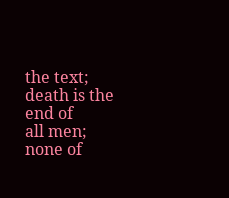the text; death is the end of
all men; none of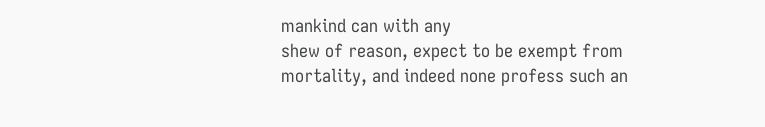mankind can with any
shew of reason, expect to be exempt from
mortality, and indeed none profess such an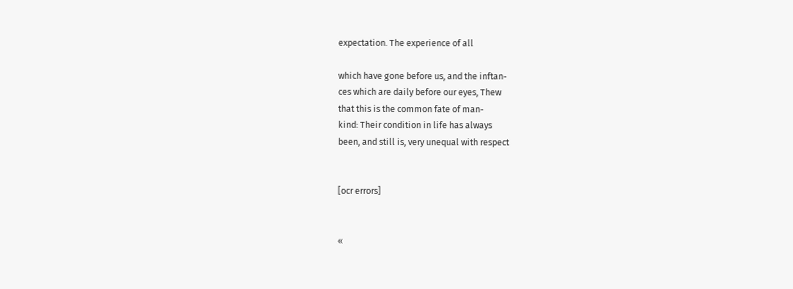expectation. The experience of all

which have gone before us, and the inftan-
ces which are daily before our eyes, Thew
that this is the common fate of man-
kind: Their condition in life has always
been, and still is, very unequal with respect


[ocr errors]


«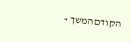הקודםהמשך »